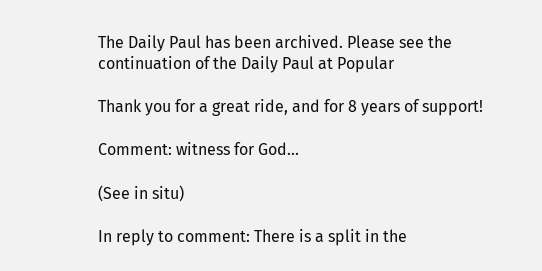The Daily Paul has been archived. Please see the continuation of the Daily Paul at Popular

Thank you for a great ride, and for 8 years of support!

Comment: witness for God...

(See in situ)

In reply to comment: There is a split in the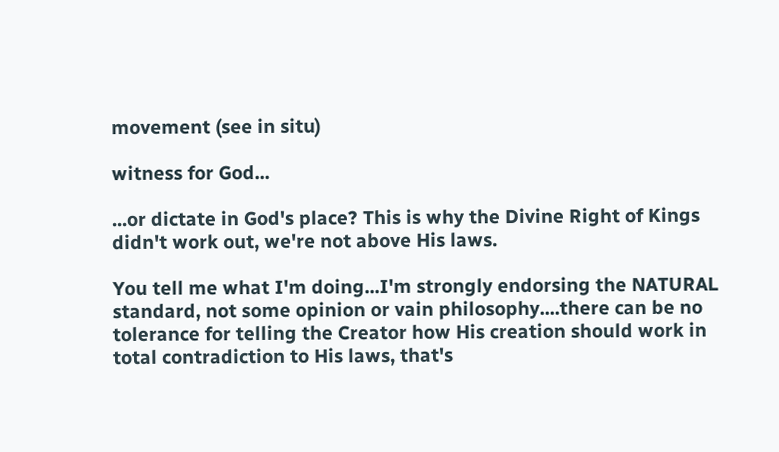movement (see in situ)

witness for God...

...or dictate in God's place? This is why the Divine Right of Kings didn't work out, we're not above His laws.

You tell me what I'm doing...I'm strongly endorsing the NATURAL standard, not some opinion or vain philosophy....there can be no tolerance for telling the Creator how His creation should work in total contradiction to His laws, that's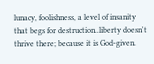lunacy, foolishness, a level of insanity that begs for destruction..liberty doesn't thrive there; because it is God-given.